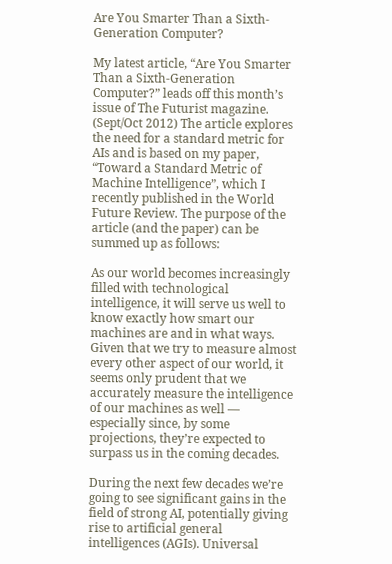Are You Smarter Than a Sixth-Generation Computer?

My latest article, “Are You Smarter Than a Sixth-Generation Computer?” leads off this month’s issue of The Futurist magazine. (Sept/Oct 2012) The article explores the need for a standard metric for AIs and is based on my paper, “Toward a Standard Metric of Machine Intelligence”, which I recently published in the World Future Review. The purpose of the article (and the paper) can be summed up as follows:

As our world becomes increasingly filled with technological intelligence, it will serve us well to know exactly how smart our machines are and in what ways. Given that we try to measure almost every other aspect of our world, it seems only prudent that we accurately measure the intelligence of our machines as well — especially since, by some projections, they’re expected to surpass us in the coming decades.

During the next few decades we’re going to see significant gains in the field of strong AI, potentially giving rise to artificial general intelligences (AGIs). Universal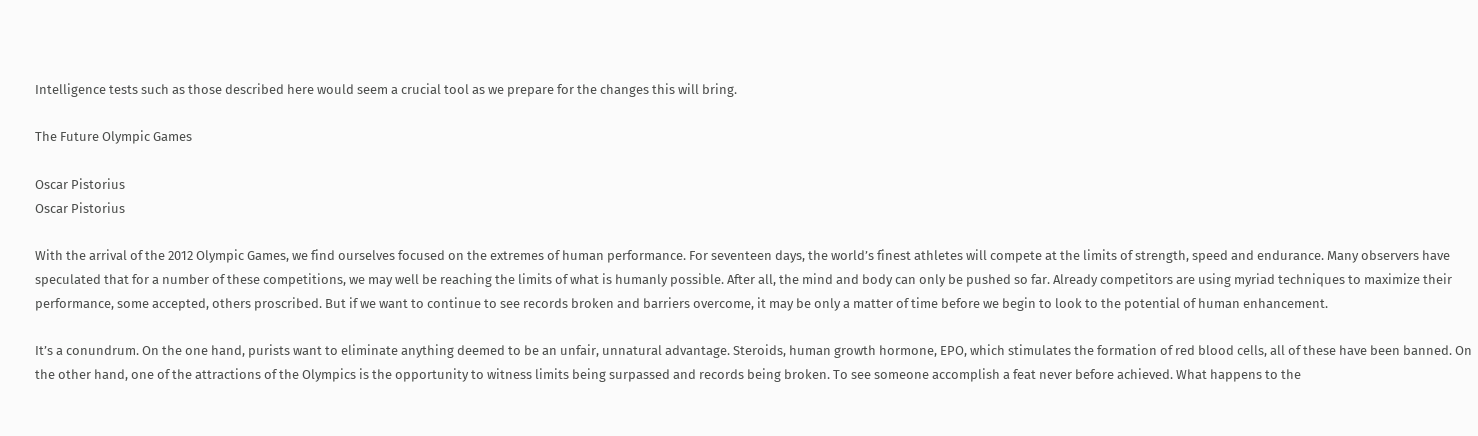Intelligence tests such as those described here would seem a crucial tool as we prepare for the changes this will bring.

The Future Olympic Games

Oscar Pistorius
Oscar Pistorius

With the arrival of the 2012 Olympic Games, we find ourselves focused on the extremes of human performance. For seventeen days, the world’s finest athletes will compete at the limits of strength, speed and endurance. Many observers have speculated that for a number of these competitions, we may well be reaching the limits of what is humanly possible. After all, the mind and body can only be pushed so far. Already competitors are using myriad techniques to maximize their performance, some accepted, others proscribed. But if we want to continue to see records broken and barriers overcome, it may be only a matter of time before we begin to look to the potential of human enhancement.

It’s a conundrum. On the one hand, purists want to eliminate anything deemed to be an unfair, unnatural advantage. Steroids, human growth hormone, EPO, which stimulates the formation of red blood cells, all of these have been banned. On the other hand, one of the attractions of the Olympics is the opportunity to witness limits being surpassed and records being broken. To see someone accomplish a feat never before achieved. What happens to the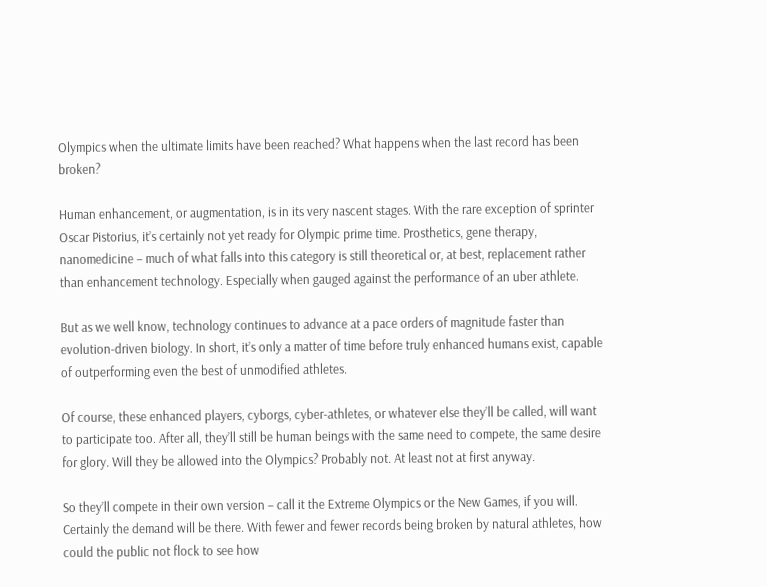Olympics when the ultimate limits have been reached? What happens when the last record has been broken?

Human enhancement, or augmentation, is in its very nascent stages. With the rare exception of sprinter Oscar Pistorius, it’s certainly not yet ready for Olympic prime time. Prosthetics, gene therapy, nanomedicine – much of what falls into this category is still theoretical or, at best, replacement rather than enhancement technology. Especially when gauged against the performance of an uber athlete.

But as we well know, technology continues to advance at a pace orders of magnitude faster than evolution-driven biology. In short, it’s only a matter of time before truly enhanced humans exist, capable of outperforming even the best of unmodified athletes.

Of course, these enhanced players, cyborgs, cyber-athletes, or whatever else they’ll be called, will want to participate too. After all, they’ll still be human beings with the same need to compete, the same desire for glory. Will they be allowed into the Olympics? Probably not. At least not at first anyway.

So they’ll compete in their own version – call it the Extreme Olympics or the New Games, if you will. Certainly the demand will be there. With fewer and fewer records being broken by natural athletes, how could the public not flock to see how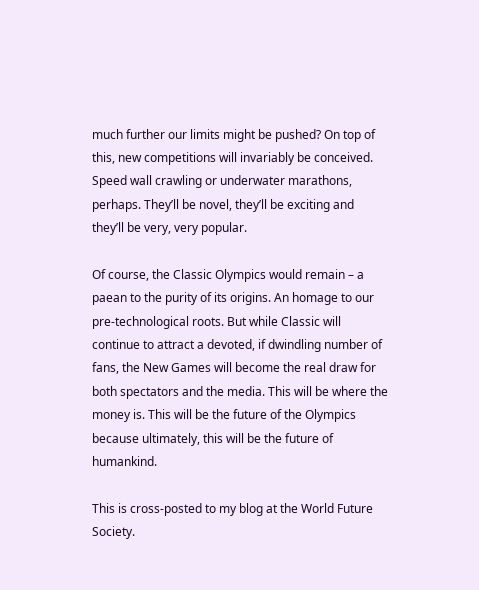much further our limits might be pushed? On top of this, new competitions will invariably be conceived. Speed wall crawling or underwater marathons, perhaps. They’ll be novel, they’ll be exciting and they’ll be very, very popular.

Of course, the Classic Olympics would remain – a paean to the purity of its origins. An homage to our pre-technological roots. But while Classic will continue to attract a devoted, if dwindling number of fans, the New Games will become the real draw for both spectators and the media. This will be where the money is. This will be the future of the Olympics because ultimately, this will be the future of humankind.

This is cross-posted to my blog at the World Future Society.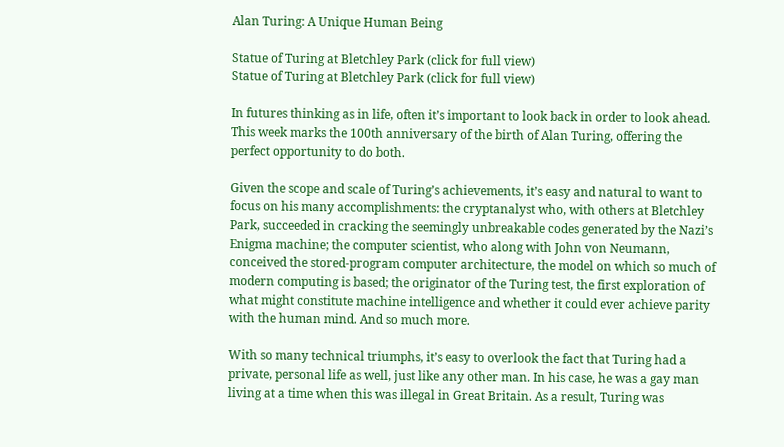Alan Turing: A Unique Human Being

Statue of Turing at Bletchley Park (click for full view)
Statue of Turing at Bletchley Park (click for full view)

In futures thinking as in life, often it’s important to look back in order to look ahead. This week marks the 100th anniversary of the birth of Alan Turing, offering the perfect opportunity to do both.

Given the scope and scale of Turing’s achievements, it’s easy and natural to want to focus on his many accomplishments: the cryptanalyst who, with others at Bletchley Park, succeeded in cracking the seemingly unbreakable codes generated by the Nazi’s Enigma machine; the computer scientist, who along with John von Neumann, conceived the stored-program computer architecture, the model on which so much of modern computing is based; the originator of the Turing test, the first exploration of what might constitute machine intelligence and whether it could ever achieve parity with the human mind. And so much more.

With so many technical triumphs, it’s easy to overlook the fact that Turing had a private, personal life as well, just like any other man. In his case, he was a gay man living at a time when this was illegal in Great Britain. As a result, Turing was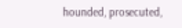hounded, prosecuted,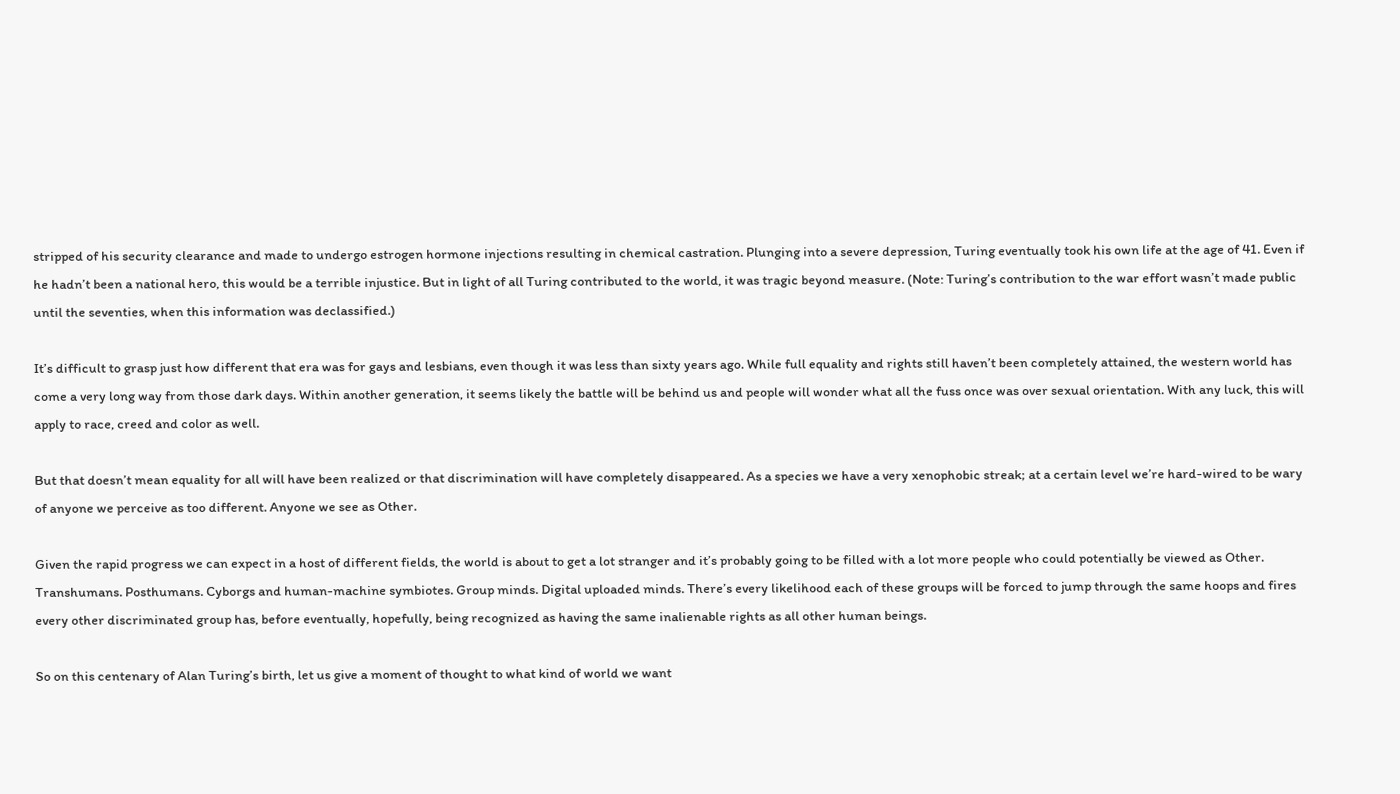stripped of his security clearance and made to undergo estrogen hormone injections resulting in chemical castration. Plunging into a severe depression, Turing eventually took his own life at the age of 41. Even if he hadn’t been a national hero, this would be a terrible injustice. But in light of all Turing contributed to the world, it was tragic beyond measure. (Note: Turing’s contribution to the war effort wasn’t made public until the seventies, when this information was declassified.)

It’s difficult to grasp just how different that era was for gays and lesbians, even though it was less than sixty years ago. While full equality and rights still haven’t been completely attained, the western world has come a very long way from those dark days. Within another generation, it seems likely the battle will be behind us and people will wonder what all the fuss once was over sexual orientation. With any luck, this will apply to race, creed and color as well.

But that doesn’t mean equality for all will have been realized or that discrimination will have completely disappeared. As a species we have a very xenophobic streak; at a certain level we’re hard-wired to be wary of anyone we perceive as too different. Anyone we see as Other.

Given the rapid progress we can expect in a host of different fields, the world is about to get a lot stranger and it’s probably going to be filled with a lot more people who could potentially be viewed as Other. Transhumans. Posthumans. Cyborgs and human-machine symbiotes. Group minds. Digital uploaded minds. There’s every likelihood each of these groups will be forced to jump through the same hoops and fires every other discriminated group has, before eventually, hopefully, being recognized as having the same inalienable rights as all other human beings.

So on this centenary of Alan Turing’s birth, let us give a moment of thought to what kind of world we want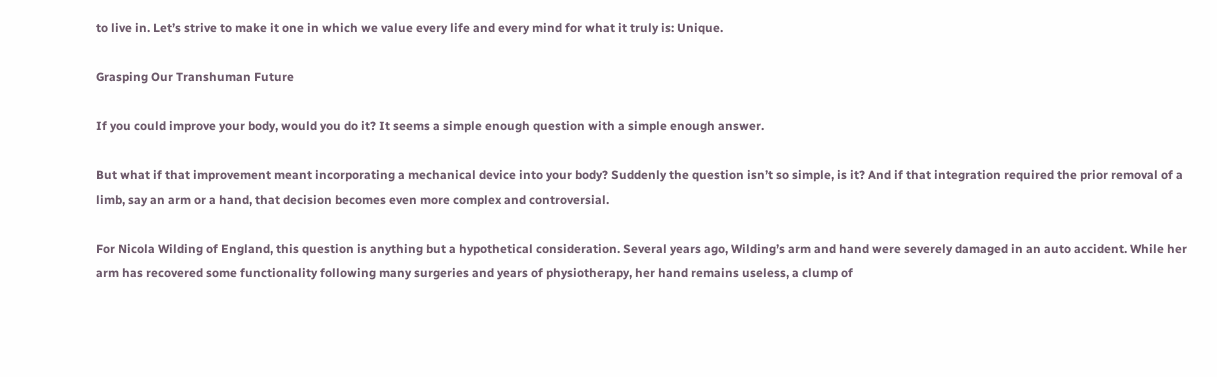to live in. Let’s strive to make it one in which we value every life and every mind for what it truly is: Unique.

Grasping Our Transhuman Future

If you could improve your body, would you do it? It seems a simple enough question with a simple enough answer.

But what if that improvement meant incorporating a mechanical device into your body? Suddenly the question isn’t so simple, is it? And if that integration required the prior removal of a limb, say an arm or a hand, that decision becomes even more complex and controversial.

For Nicola Wilding of England, this question is anything but a hypothetical consideration. Several years ago, Wilding’s arm and hand were severely damaged in an auto accident. While her arm has recovered some functionality following many surgeries and years of physiotherapy, her hand remains useless, a clump of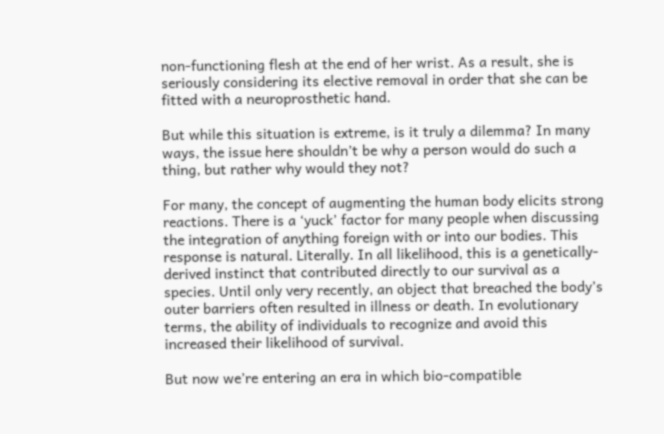non-functioning flesh at the end of her wrist. As a result, she is seriously considering its elective removal in order that she can be fitted with a neuroprosthetic hand.

But while this situation is extreme, is it truly a dilemma? In many ways, the issue here shouldn’t be why a person would do such a thing, but rather why would they not?

For many, the concept of augmenting the human body elicits strong reactions. There is a ‘yuck’ factor for many people when discussing the integration of anything foreign with or into our bodies. This response is natural. Literally. In all likelihood, this is a genetically-derived instinct that contributed directly to our survival as a species. Until only very recently, an object that breached the body’s outer barriers often resulted in illness or death. In evolutionary terms, the ability of individuals to recognize and avoid this increased their likelihood of survival.

But now we’re entering an era in which bio-compatible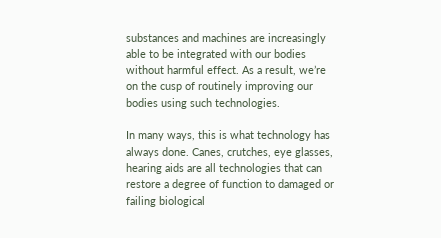substances and machines are increasingly able to be integrated with our bodies without harmful effect. As a result, we’re on the cusp of routinely improving our bodies using such technologies.

In many ways, this is what technology has always done. Canes, crutches, eye glasses, hearing aids are all technologies that can restore a degree of function to damaged or failing biological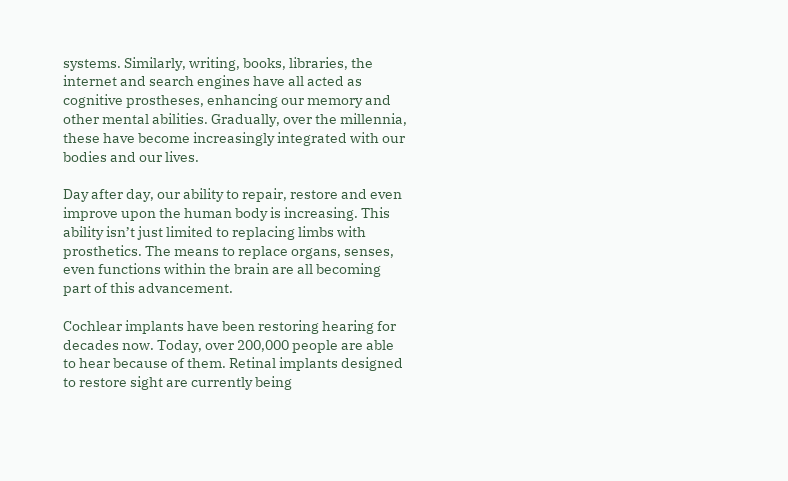systems. Similarly, writing, books, libraries, the internet and search engines have all acted as cognitive prostheses, enhancing our memory and other mental abilities. Gradually, over the millennia, these have become increasingly integrated with our bodies and our lives.

Day after day, our ability to repair, restore and even improve upon the human body is increasing. This ability isn’t just limited to replacing limbs with prosthetics. The means to replace organs, senses, even functions within the brain are all becoming part of this advancement.

Cochlear implants have been restoring hearing for decades now. Today, over 200,000 people are able to hear because of them. Retinal implants designed to restore sight are currently being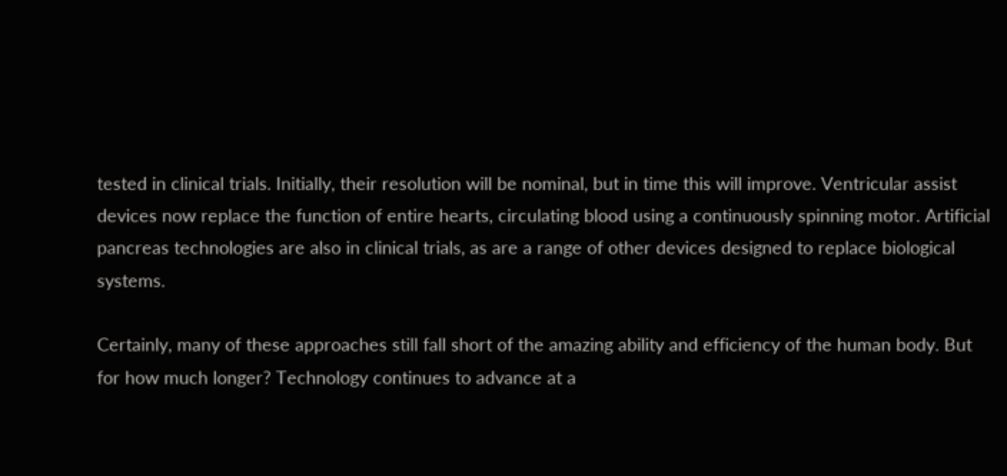tested in clinical trials. Initially, their resolution will be nominal, but in time this will improve. Ventricular assist devices now replace the function of entire hearts, circulating blood using a continuously spinning motor. Artificial pancreas technologies are also in clinical trials, as are a range of other devices designed to replace biological systems.

Certainly, many of these approaches still fall short of the amazing ability and efficiency of the human body. But for how much longer? Technology continues to advance at a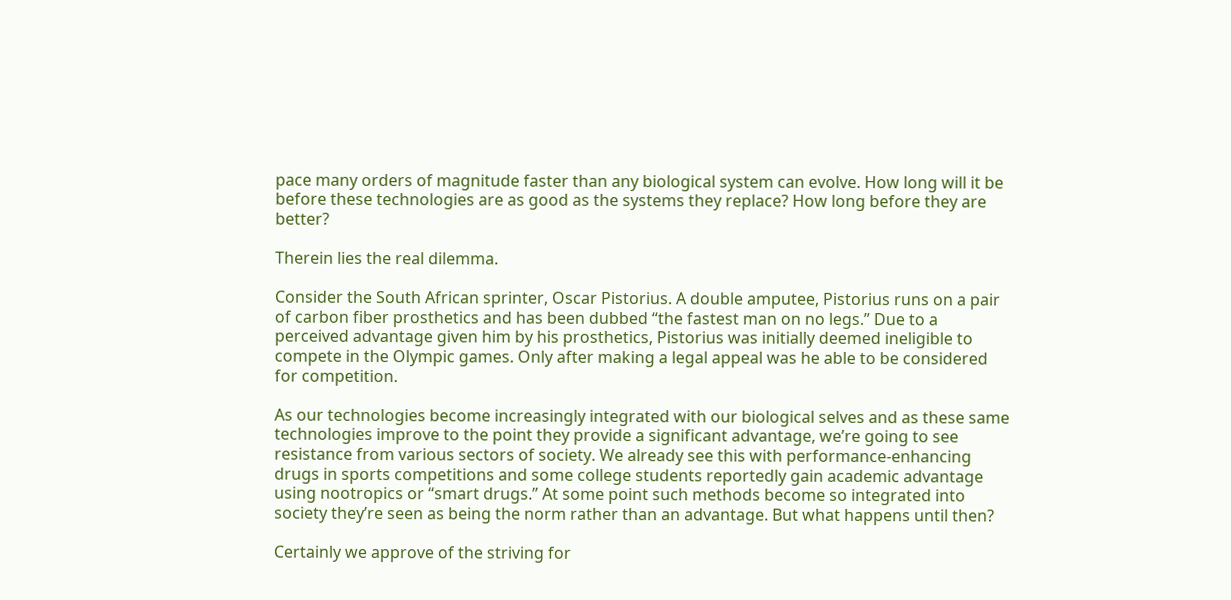pace many orders of magnitude faster than any biological system can evolve. How long will it be before these technologies are as good as the systems they replace? How long before they are better?

Therein lies the real dilemma.

Consider the South African sprinter, Oscar Pistorius. A double amputee, Pistorius runs on a pair of carbon fiber prosthetics and has been dubbed “the fastest man on no legs.” Due to a perceived advantage given him by his prosthetics, Pistorius was initially deemed ineligible to compete in the Olympic games. Only after making a legal appeal was he able to be considered for competition.

As our technologies become increasingly integrated with our biological selves and as these same technologies improve to the point they provide a significant advantage, we’re going to see resistance from various sectors of society. We already see this with performance-enhancing drugs in sports competitions and some college students reportedly gain academic advantage using nootropics or “smart drugs.” At some point such methods become so integrated into society they’re seen as being the norm rather than an advantage. But what happens until then?

Certainly we approve of the striving for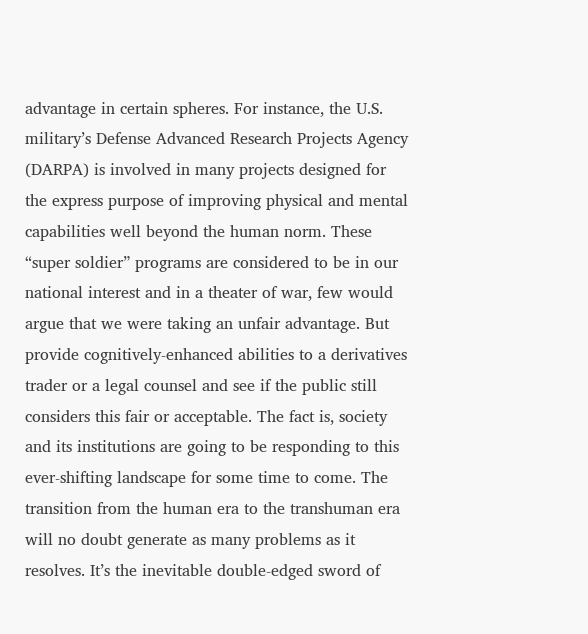advantage in certain spheres. For instance, the U.S. military’s Defense Advanced Research Projects Agency (DARPA) is involved in many projects designed for the express purpose of improving physical and mental capabilities well beyond the human norm. These “super soldier” programs are considered to be in our national interest and in a theater of war, few would argue that we were taking an unfair advantage. But provide cognitively-enhanced abilities to a derivatives trader or a legal counsel and see if the public still considers this fair or acceptable. The fact is, society and its institutions are going to be responding to this ever-shifting landscape for some time to come. The transition from the human era to the transhuman era will no doubt generate as many problems as it resolves. It’s the inevitable double-edged sword of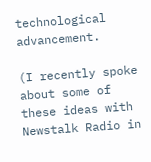technological advancement.

(I recently spoke about some of these ideas with Newstalk Radio in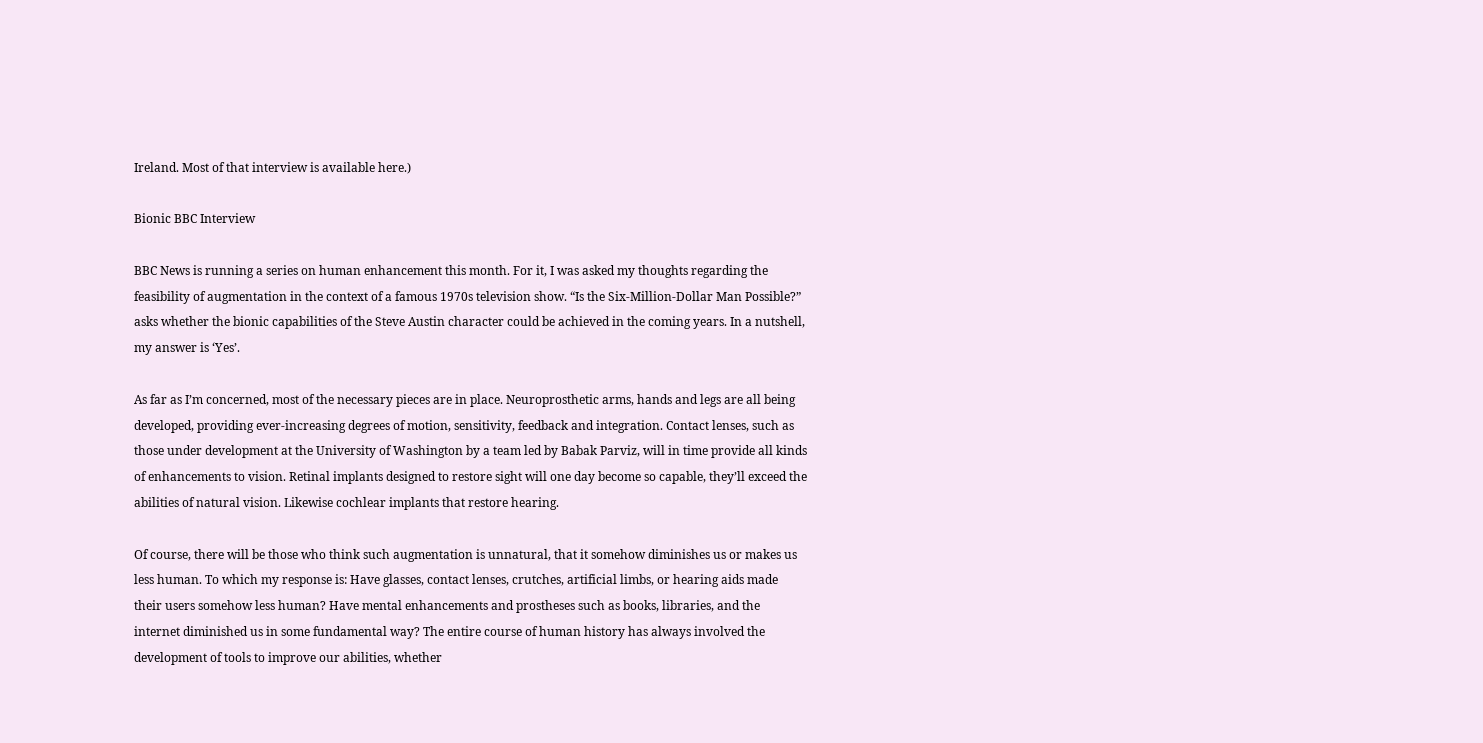Ireland. Most of that interview is available here.)

Bionic BBC Interview

BBC News is running a series on human enhancement this month. For it, I was asked my thoughts regarding the feasibility of augmentation in the context of a famous 1970s television show. “Is the Six-Million-Dollar Man Possible?” asks whether the bionic capabilities of the Steve Austin character could be achieved in the coming years. In a nutshell, my answer is ‘Yes’.

As far as I’m concerned, most of the necessary pieces are in place. Neuroprosthetic arms, hands and legs are all being developed, providing ever-increasing degrees of motion, sensitivity, feedback and integration. Contact lenses, such as those under development at the University of Washington by a team led by Babak Parviz, will in time provide all kinds of enhancements to vision. Retinal implants designed to restore sight will one day become so capable, they’ll exceed the abilities of natural vision. Likewise cochlear implants that restore hearing.

Of course, there will be those who think such augmentation is unnatural, that it somehow diminishes us or makes us less human. To which my response is: Have glasses, contact lenses, crutches, artificial limbs, or hearing aids made their users somehow less human? Have mental enhancements and prostheses such as books, libraries, and the internet diminished us in some fundamental way? The entire course of human history has always involved the development of tools to improve our abilities, whether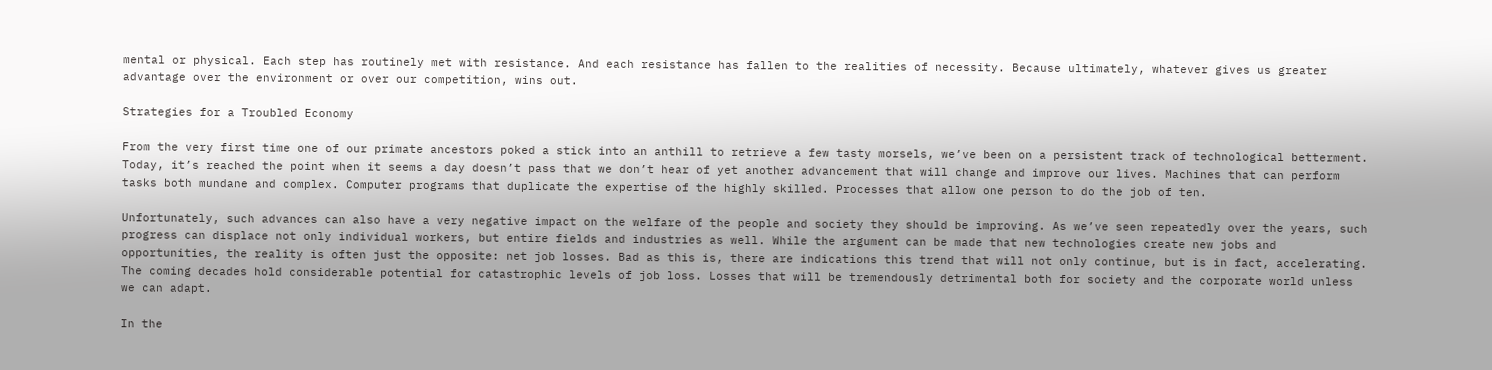mental or physical. Each step has routinely met with resistance. And each resistance has fallen to the realities of necessity. Because ultimately, whatever gives us greater advantage over the environment or over our competition, wins out.

Strategies for a Troubled Economy

From the very first time one of our primate ancestors poked a stick into an anthill to retrieve a few tasty morsels, we’ve been on a persistent track of technological betterment. Today, it’s reached the point when it seems a day doesn’t pass that we don’t hear of yet another advancement that will change and improve our lives. Machines that can perform tasks both mundane and complex. Computer programs that duplicate the expertise of the highly skilled. Processes that allow one person to do the job of ten.

Unfortunately, such advances can also have a very negative impact on the welfare of the people and society they should be improving. As we’ve seen repeatedly over the years, such progress can displace not only individual workers, but entire fields and industries as well. While the argument can be made that new technologies create new jobs and opportunities, the reality is often just the opposite: net job losses. Bad as this is, there are indications this trend that will not only continue, but is in fact, accelerating. The coming decades hold considerable potential for catastrophic levels of job loss. Losses that will be tremendously detrimental both for society and the corporate world unless we can adapt.

In the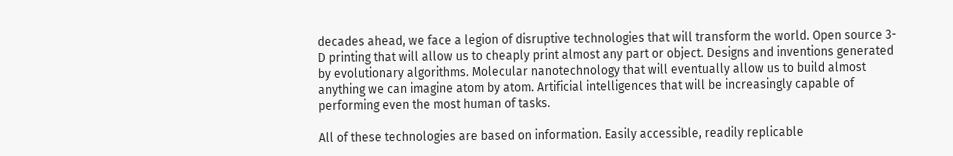decades ahead, we face a legion of disruptive technologies that will transform the world. Open source 3-D printing that will allow us to cheaply print almost any part or object. Designs and inventions generated by evolutionary algorithms. Molecular nanotechnology that will eventually allow us to build almost anything we can imagine atom by atom. Artificial intelligences that will be increasingly capable of performing even the most human of tasks.

All of these technologies are based on information. Easily accessible, readily replicable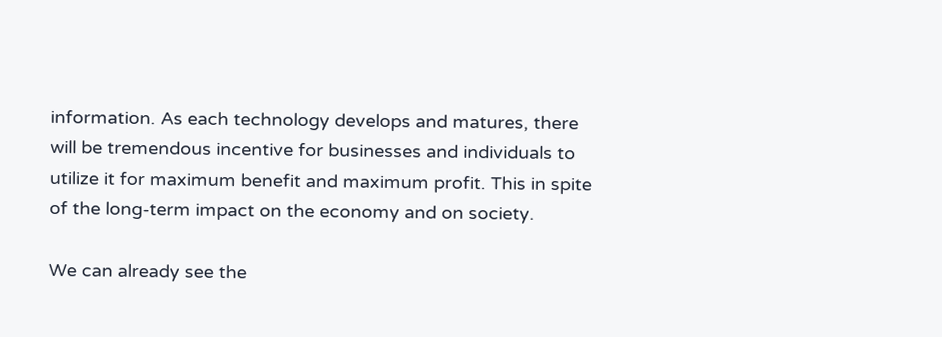information. As each technology develops and matures, there will be tremendous incentive for businesses and individuals to utilize it for maximum benefit and maximum profit. This in spite of the long-term impact on the economy and on society.

We can already see the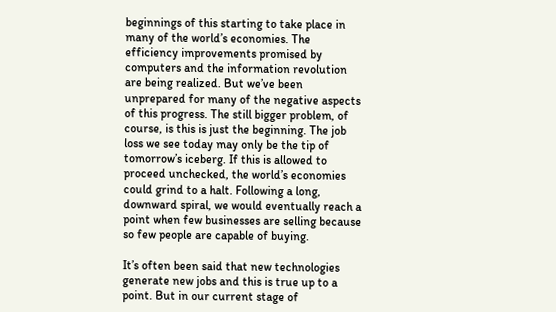beginnings of this starting to take place in many of the world’s economies. The efficiency improvements promised by computers and the information revolution are being realized. But we’ve been unprepared for many of the negative aspects of this progress. The still bigger problem, of course, is this is just the beginning. The job loss we see today may only be the tip of tomorrow’s iceberg. If this is allowed to proceed unchecked, the world’s economies could grind to a halt. Following a long, downward spiral, we would eventually reach a point when few businesses are selling because so few people are capable of buying.

It’s often been said that new technologies generate new jobs and this is true up to a point. But in our current stage of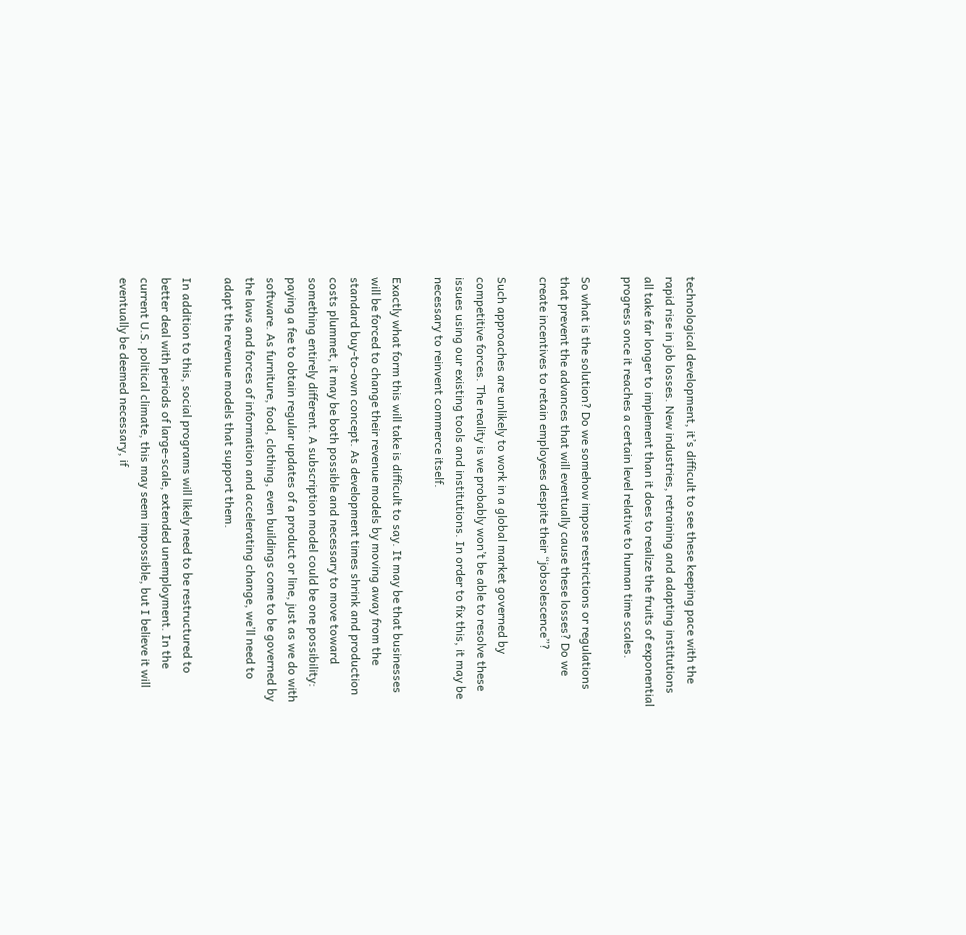technological development, it’s difficult to see these keeping pace with the rapid rise in job losses. New industries, retraining and adapting institutions all take far longer to implement than it does to realize the fruits of exponential progress once it reaches a certain level relative to human time scales.

So what is the solution? Do we somehow impose restrictions or regulations that prevent the advances that will eventually cause these losses? Do we create incentives to retain employees despite their “jobsolescence”?

Such approaches are unlikely to work in a global market governed by competitive forces. The reality is we probably won’t be able to resolve these issues using our existing tools and institutions. In order to fix this, it may be necessary to reinvent commerce itself.

Exactly what form this will take is difficult to say. It may be that businesses will be forced to change their revenue models by moving away from the standard buy-to-own concept. As development times shrink and production costs plummet, it may be both possible and necessary to move toward something entirely different. A subscription model could be one possibility: paying a fee to obtain regular updates of a product or line, just as we do with software. As furniture, food, clothing, even buildings come to be governed by the laws and forces of information and accelerating change, we’ll need to adapt the revenue models that support them.

In addition to this, social programs will likely need to be restructured to better deal with periods of large-scale, extended unemployment. In the current U.S. political climate, this may seem impossible, but I believe it will eventually be deemed necessary, if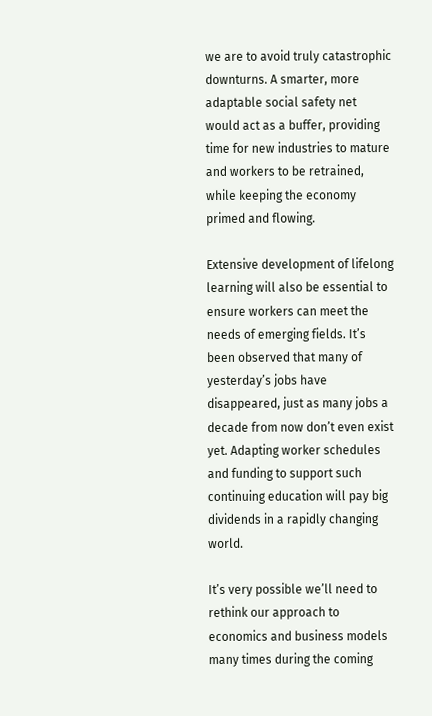we are to avoid truly catastrophic downturns. A smarter, more adaptable social safety net would act as a buffer, providing time for new industries to mature and workers to be retrained, while keeping the economy primed and flowing.

Extensive development of lifelong learning will also be essential to ensure workers can meet the needs of emerging fields. It’s been observed that many of yesterday’s jobs have disappeared, just as many jobs a decade from now don’t even exist yet. Adapting worker schedules and funding to support such continuing education will pay big dividends in a rapidly changing world.

It’s very possible we’ll need to rethink our approach to economics and business models many times during the coming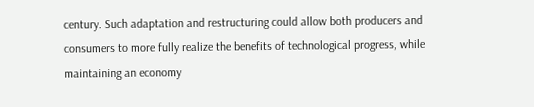century. Such adaptation and restructuring could allow both producers and consumers to more fully realize the benefits of technological progress, while maintaining an economy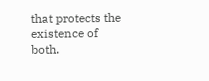that protects the existence of both.